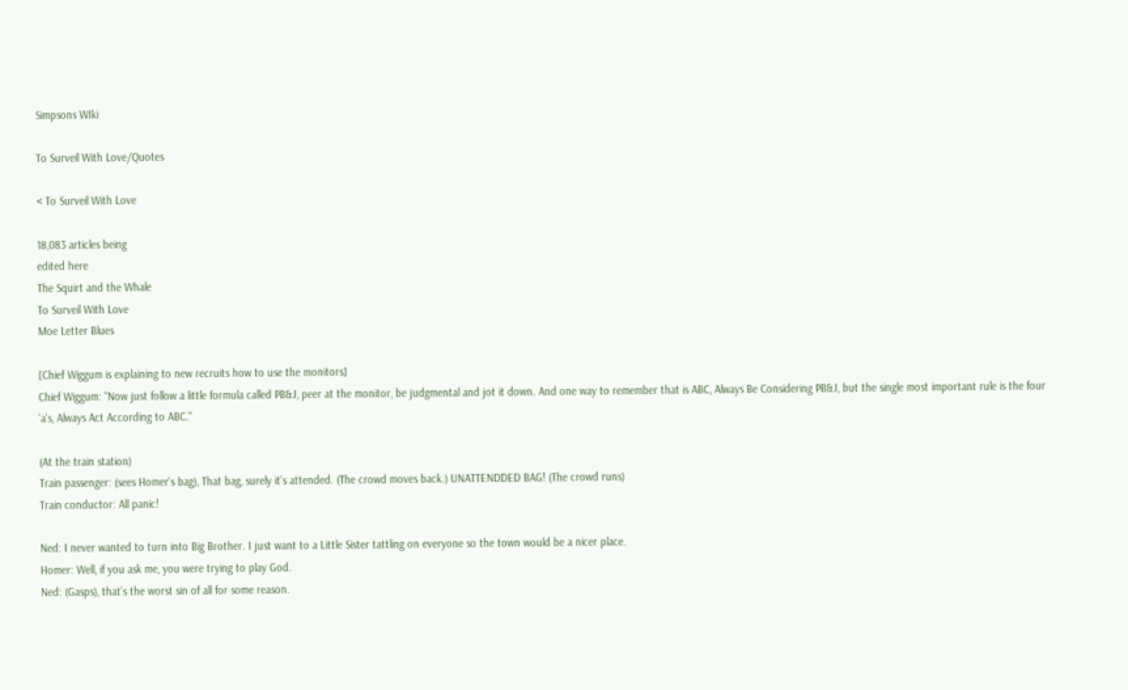Simpsons WIki

To Surveil With Love/Quotes

< To Surveil With Love

18,083 articles being
edited here
The Squirt and the Whale
To Surveil With Love
Moe Letter Blues

[Chief Wiggum is explaining to new recruits how to use the monitors]
Chief Wiggum: "Now just follow a little formula called PB&J, peer at the monitor, be judgmental and jot it down. And one way to remember that is ABC, Always Be Considering PB&J, but the single most important rule is the four 'a's, Always Act According to ABC."

(At the train station)
Train passenger: (sees Homer's bag), That bag, surely it’s attended. (The crowd moves back.) UNATTENDDED BAG! (The crowd runs)
Train conductor: All panic!

Ned: I never wanted to turn into Big Brother. I just want to a Little Sister tattling on everyone so the town would be a nicer place.
Homer: Well, if you ask me, you were trying to play God.
Ned: (Gasps), that’s the worst sin of all for some reason.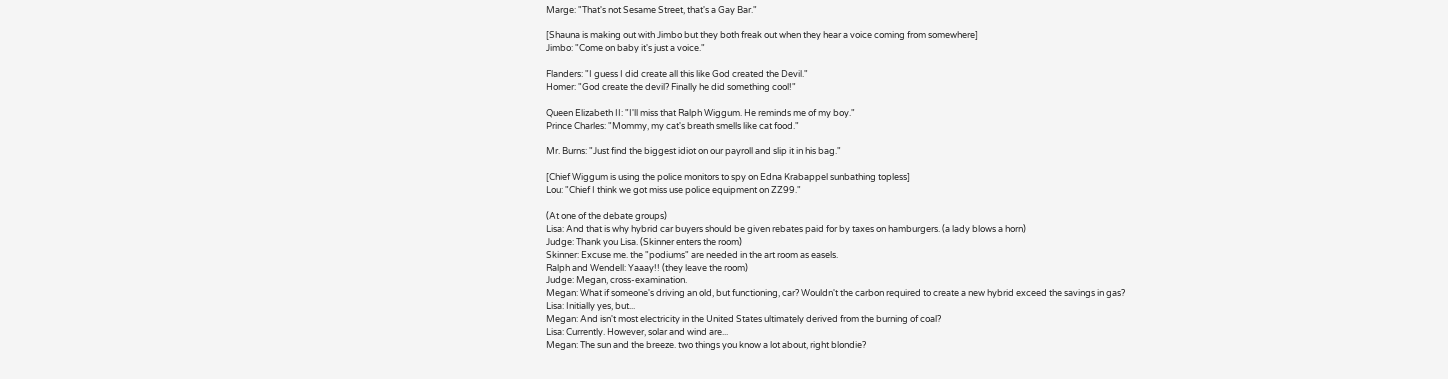Marge: "That's not Sesame Street, that's a Gay Bar."

[Shauna is making out with Jimbo but they both freak out when they hear a voice coming from somewhere]
Jimbo: "Come on baby it's just a voice."

Flanders: "I guess I did create all this like God created the Devil."
Homer: "God create the devil? Finally he did something cool!"

Queen Elizabeth II: "I'll miss that Ralph Wiggum. He reminds me of my boy."
Prince Charles: "Mommy, my cat's breath smells like cat food."

Mr. Burns: "Just find the biggest idiot on our payroll and slip it in his bag."

[Chief Wiggum is using the police monitors to spy on Edna Krabappel sunbathing topless]
Lou: "Chief I think we got miss use police equipment on ZZ99."

(At one of the debate groups)
Lisa: And that is why hybrid car buyers should be given rebates paid for by taxes on hamburgers. (a lady blows a horn)
Judge: Thank you Lisa. (Skinner enters the room)
Skinner: Excuse me. the "podiums" are needed in the art room as easels.
Ralph and Wendell: Yaaay!! (they leave the room)
Judge: Megan, cross-examination.
Megan: What if someone's driving an old, but functioning, car? Wouldn't the carbon required to create a new hybrid exceed the savings in gas?
Lisa: Initially yes, but...
Megan: And isn't most electricity in the United States ultimately derived from the burning of coal?
Lisa: Currently. However, solar and wind are...
Megan: The sun and the breeze. two things you know a lot about, right blondie?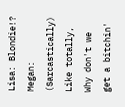Lisa: Blondie!?
Megan: (Sarcastically) Like totally, Why don't we get a bitchin'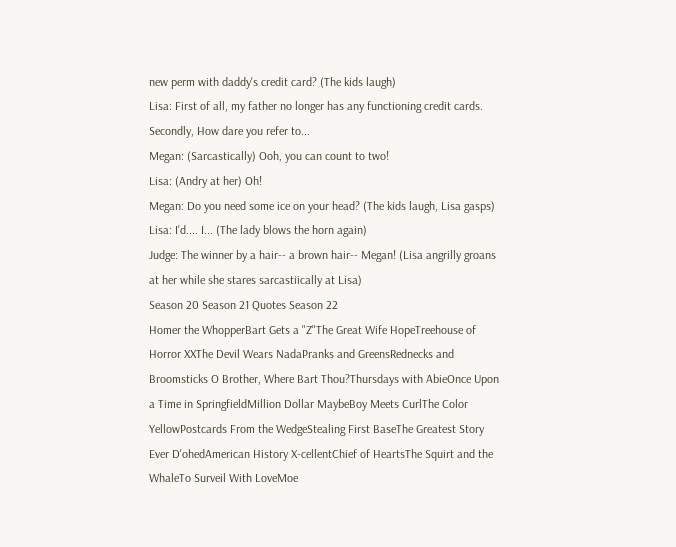new perm with daddy's credit card? (The kids laugh)
Lisa: First of all, my father no longer has any functioning credit cards. Secondly, How dare you refer to...
Megan: (Sarcastically) Ooh, you can count to two!
Lisa: (Andry at her) Oh!
Megan: Do you need some ice on your head? (The kids laugh, Lisa gasps)
Lisa: I'd.... I... (The lady blows the horn again)
Judge: The winner by a hair-- a brown hair-- Megan! (Lisa angrilly groans at her while she stares sarcastiically at Lisa)
Season 20 Season 21 Quotes Season 22
Homer the WhopperBart Gets a "Z"The Great Wife HopeTreehouse of Horror XXThe Devil Wears NadaPranks and GreensRednecks and Broomsticks O Brother, Where Bart Thou?Thursdays with AbieOnce Upon a Time in SpringfieldMillion Dollar MaybeBoy Meets CurlThe Color YellowPostcards From the WedgeStealing First BaseThe Greatest Story Ever D'ohedAmerican History X-cellentChief of HeartsThe Squirt and the WhaleTo Surveil With LoveMoe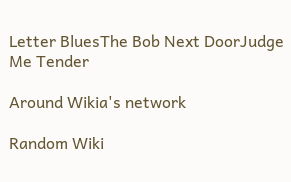Letter BluesThe Bob Next DoorJudge Me Tender

Around Wikia's network

Random Wiki